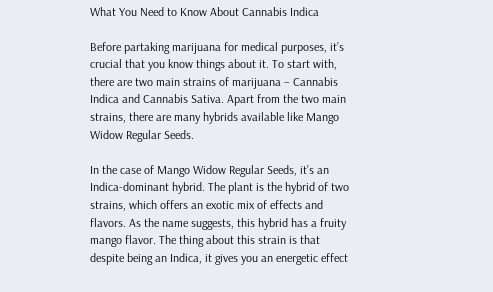What You Need to Know About Cannabis Indica

Before partaking marijuana for medical purposes, it’s crucial that you know things about it. To start with, there are two main strains of marijuana – Cannabis Indica and Cannabis Sativa. Apart from the two main strains, there are many hybrids available like Mango Widow Regular Seeds.

In the case of Mango Widow Regular Seeds, it’s an Indica-dominant hybrid. The plant is the hybrid of two strains, which offers an exotic mix of effects and flavors. As the name suggests, this hybrid has a fruity mango flavor. The thing about this strain is that despite being an Indica, it gives you an energetic effect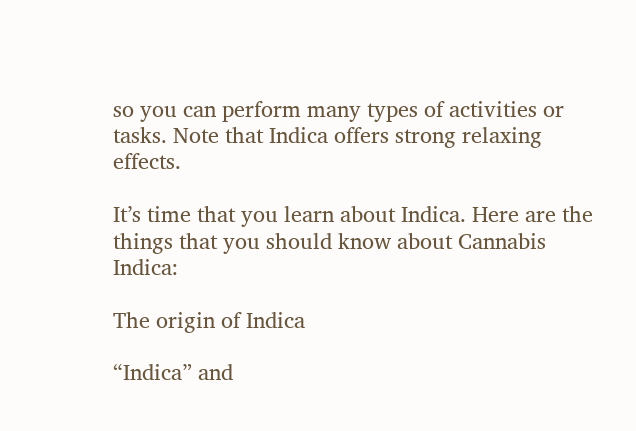so you can perform many types of activities or tasks. Note that Indica offers strong relaxing effects.

It’s time that you learn about Indica. Here are the things that you should know about Cannabis Indica:

The origin of Indica

“Indica” and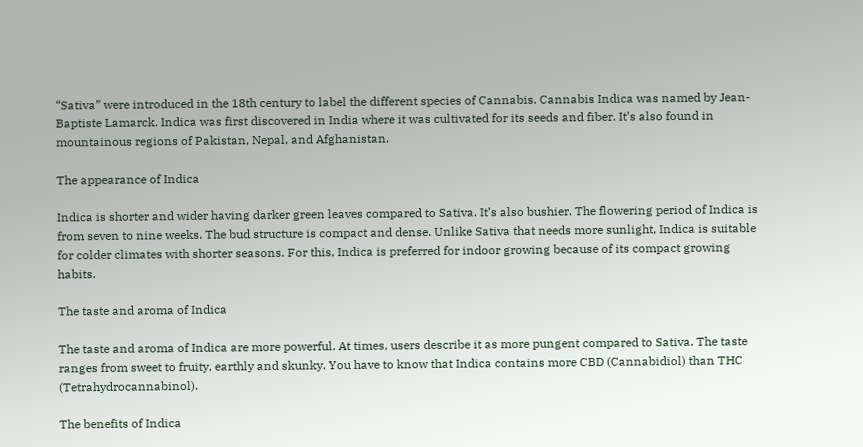“Sativa” were introduced in the 18th century to label the different species of Cannabis. Cannabis Indica was named by Jean-Baptiste Lamarck. Indica was first discovered in India where it was cultivated for its seeds and fiber. It’s also found in mountainous regions of Pakistan, Nepal, and Afghanistan.

The appearance of Indica

Indica is shorter and wider having darker green leaves compared to Sativa. It’s also bushier. The flowering period of Indica is from seven to nine weeks. The bud structure is compact and dense. Unlike Sativa that needs more sunlight, Indica is suitable for colder climates with shorter seasons. For this, Indica is preferred for indoor growing because of its compact growing habits.

The taste and aroma of Indica

The taste and aroma of Indica are more powerful. At times, users describe it as more pungent compared to Sativa. The taste ranges from sweet to fruity, earthly and skunky. You have to know that Indica contains more CBD (Cannabidiol) than THC (Tetrahydrocannabinol).

The benefits of Indica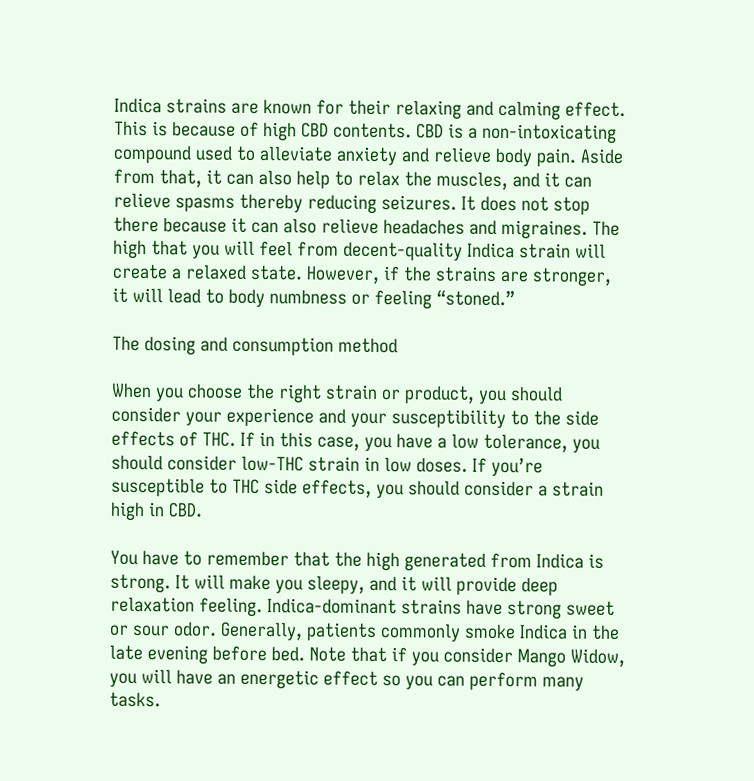Indica strains are known for their relaxing and calming effect. This is because of high CBD contents. CBD is a non-intoxicating compound used to alleviate anxiety and relieve body pain. Aside from that, it can also help to relax the muscles, and it can relieve spasms thereby reducing seizures. It does not stop there because it can also relieve headaches and migraines. The high that you will feel from decent-quality Indica strain will create a relaxed state. However, if the strains are stronger, it will lead to body numbness or feeling “stoned.”

The dosing and consumption method

When you choose the right strain or product, you should consider your experience and your susceptibility to the side effects of THC. If in this case, you have a low tolerance, you should consider low-THC strain in low doses. If you’re susceptible to THC side effects, you should consider a strain high in CBD.

You have to remember that the high generated from Indica is strong. It will make you sleepy, and it will provide deep relaxation feeling. Indica-dominant strains have strong sweet or sour odor. Generally, patients commonly smoke Indica in the late evening before bed. Note that if you consider Mango Widow, you will have an energetic effect so you can perform many tasks.